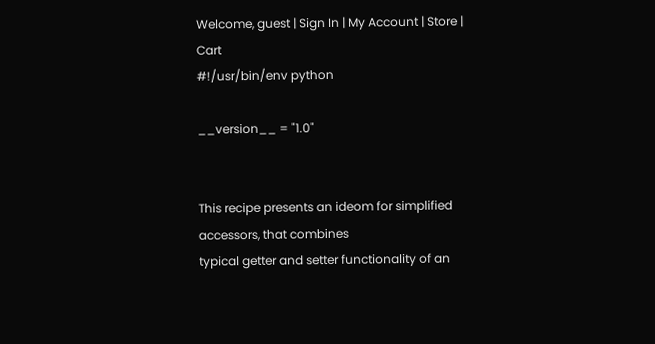Welcome, guest | Sign In | My Account | Store | Cart
#!/usr/bin/env python

__version__ = "1.0"


This recipe presents an ideom for simplified accessors, that combines
typical getter and setter functionality of an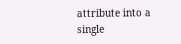attribute into a single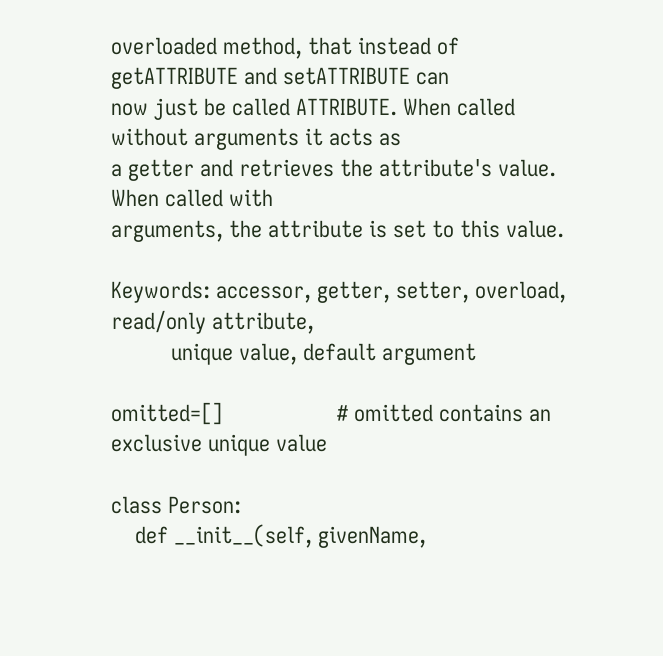overloaded method, that instead of getATTRIBUTE and setATTRIBUTE can
now just be called ATTRIBUTE. When called without arguments it acts as
a getter and retrieves the attribute's value. When called with
arguments, the attribute is set to this value.

Keywords: accessor, getter, setter, overload, read/only attribute,
          unique value, default argument

omitted=[]                   # omitted contains an exclusive unique value

class Person:
    def __init__(self, givenName,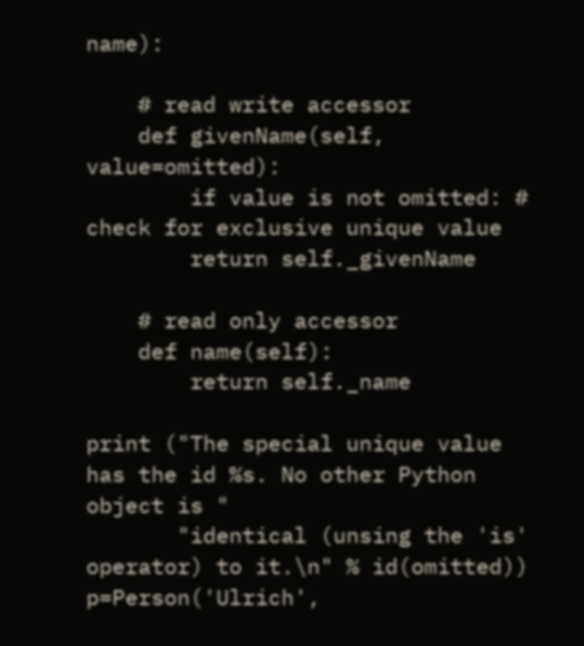name):

    # read write accessor
    def givenName(self, value=omitted):
        if value is not omitted: # check for exclusive unique value
        return self._givenName

    # read only accessor
    def name(self):
        return self._name

print ("The special unique value has the id %s. No other Python object is "
       "identical (unsing the 'is' operator) to it.\n" % id(omitted))
p=Person('Ulrich',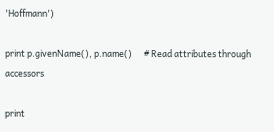'Hoffmann')

print p.givenName(), p.name()      # Read attributes through accessors

print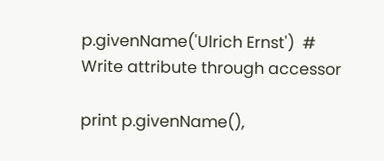p.givenName('Ulrich Ernst')  # Write attribute through accessor

print p.givenName(),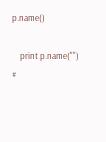p.name()

    print p.name("")                   #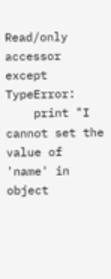Read/only accessor
except TypeError:
    print "I cannot set the value of 'name' in object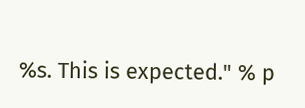%s. This is expected." % p